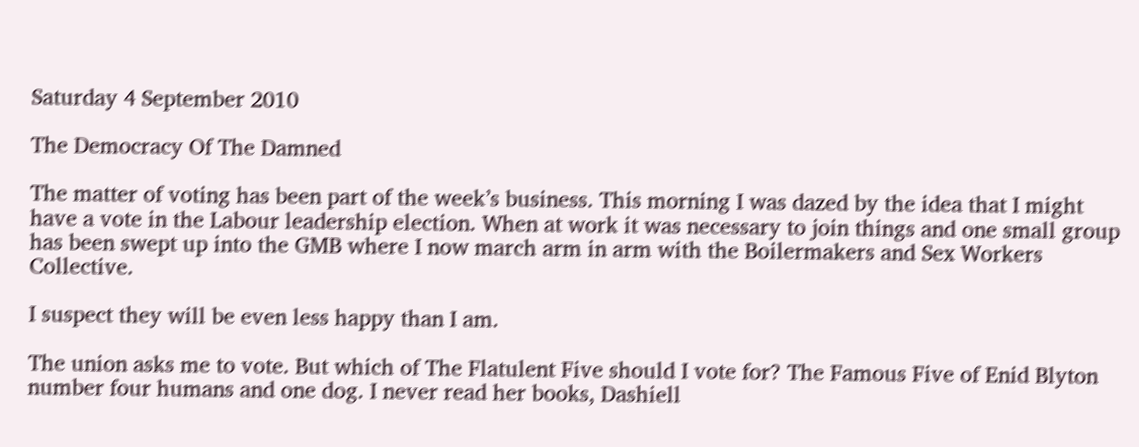Saturday 4 September 2010

The Democracy Of The Damned

The matter of voting has been part of the week’s business. This morning I was dazed by the idea that I might have a vote in the Labour leadership election. When at work it was necessary to join things and one small group has been swept up into the GMB where I now march arm in arm with the Boilermakers and Sex Workers Collective.

I suspect they will be even less happy than I am.

The union asks me to vote. But which of The Flatulent Five should I vote for? The Famous Five of Enid Blyton number four humans and one dog. I never read her books, Dashiell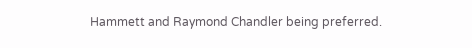Hammett and Raymond Chandler being preferred.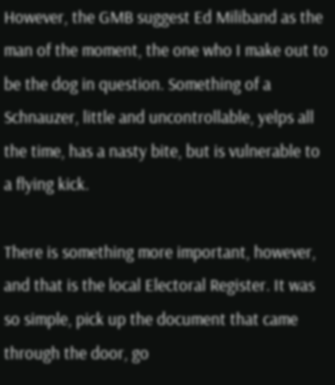However, the GMB suggest Ed Miliband as the man of the moment, the one who I make out to be the dog in question. Something of a Schnauzer, little and uncontrollable, yelps all the time, has a nasty bite, but is vulnerable to a flying kick.

There is something more important, however, and that is the local Electoral Register. It was so simple, pick up the document that came through the door, go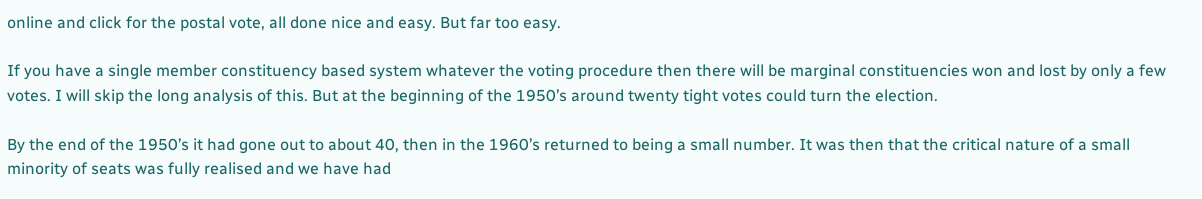online and click for the postal vote, all done nice and easy. But far too easy.

If you have a single member constituency based system whatever the voting procedure then there will be marginal constituencies won and lost by only a few votes. I will skip the long analysis of this. But at the beginning of the 1950’s around twenty tight votes could turn the election.

By the end of the 1950’s it had gone out to about 40, then in the 1960’s returned to being a small number. It was then that the critical nature of a small minority of seats was fully realised and we have had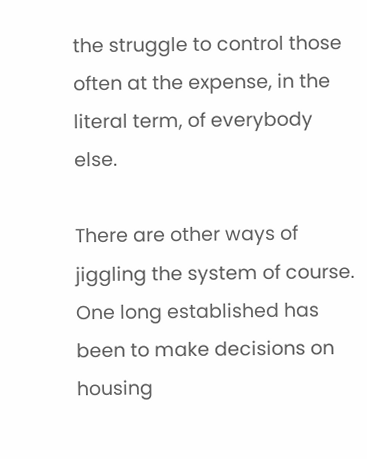the struggle to control those often at the expense, in the literal term, of everybody else.

There are other ways of jiggling the system of course. One long established has been to make decisions on housing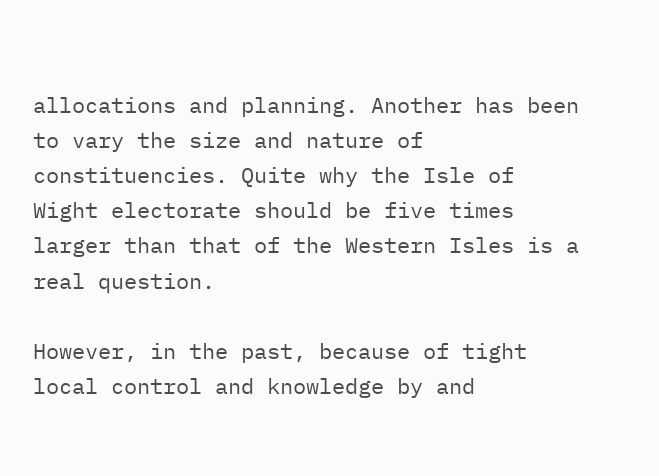allocations and planning. Another has been to vary the size and nature of constituencies. Quite why the Isle of Wight electorate should be five times larger than that of the Western Isles is a real question.

However, in the past, because of tight local control and knowledge by and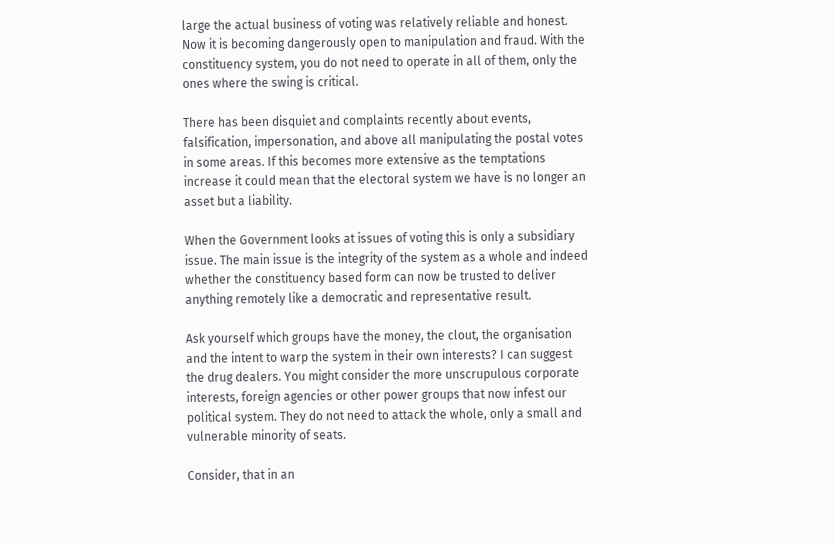large the actual business of voting was relatively reliable and honest. Now it is becoming dangerously open to manipulation and fraud. With the constituency system, you do not need to operate in all of them, only the ones where the swing is critical.

There has been disquiet and complaints recently about events, falsification, impersonation, and above all manipulating the postal votes in some areas. If this becomes more extensive as the temptations increase it could mean that the electoral system we have is no longer an asset but a liability.

When the Government looks at issues of voting this is only a subsidiary issue. The main issue is the integrity of the system as a whole and indeed whether the constituency based form can now be trusted to deliver anything remotely like a democratic and representative result.

Ask yourself which groups have the money, the clout, the organisation and the intent to warp the system in their own interests? I can suggest the drug dealers. You might consider the more unscrupulous corporate interests, foreign agencies or other power groups that now infest our political system. They do not need to attack the whole, only a small and vulnerable minority of seats.

Consider, that in an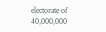electorate of 40,000,000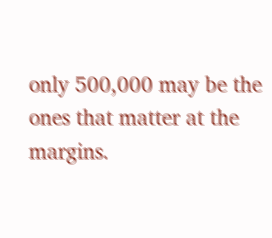only 500,000 may be the ones that matter at the margins.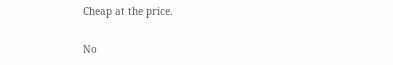Cheap at the price.

No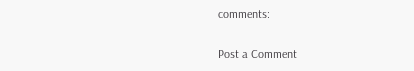comments:

Post a Comment